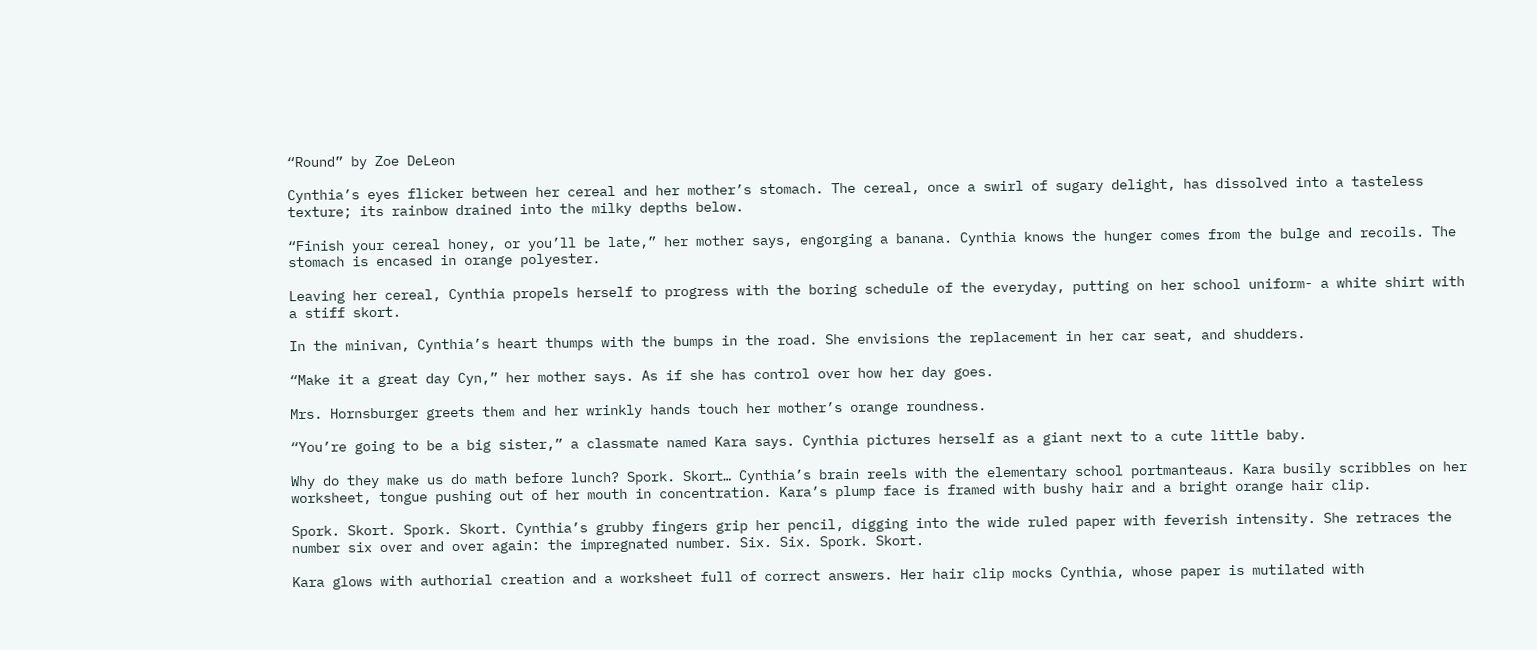“Round” by Zoe DeLeon

Cynthia’s eyes flicker between her cereal and her mother’s stomach. The cereal, once a swirl of sugary delight, has dissolved into a tasteless texture; its rainbow drained into the milky depths below.

“Finish your cereal honey, or you’ll be late,” her mother says, engorging a banana. Cynthia knows the hunger comes from the bulge and recoils. The stomach is encased in orange polyester.

Leaving her cereal, Cynthia propels herself to progress with the boring schedule of the everyday, putting on her school uniform- a white shirt with a stiff skort.

In the minivan, Cynthia’s heart thumps with the bumps in the road. She envisions the replacement in her car seat, and shudders.

“Make it a great day Cyn,” her mother says. As if she has control over how her day goes.

Mrs. Hornsburger greets them and her wrinkly hands touch her mother’s orange roundness.

“You’re going to be a big sister,” a classmate named Kara says. Cynthia pictures herself as a giant next to a cute little baby.

Why do they make us do math before lunch? Spork. Skort… Cynthia’s brain reels with the elementary school portmanteaus. Kara busily scribbles on her worksheet, tongue pushing out of her mouth in concentration. Kara’s plump face is framed with bushy hair and a bright orange hair clip.

Spork. Skort. Spork. Skort. Cynthia’s grubby fingers grip her pencil, digging into the wide ruled paper with feverish intensity. She retraces the number six over and over again: the impregnated number. Six. Six. Spork. Skort.

Kara glows with authorial creation and a worksheet full of correct answers. Her hair clip mocks Cynthia, whose paper is mutilated with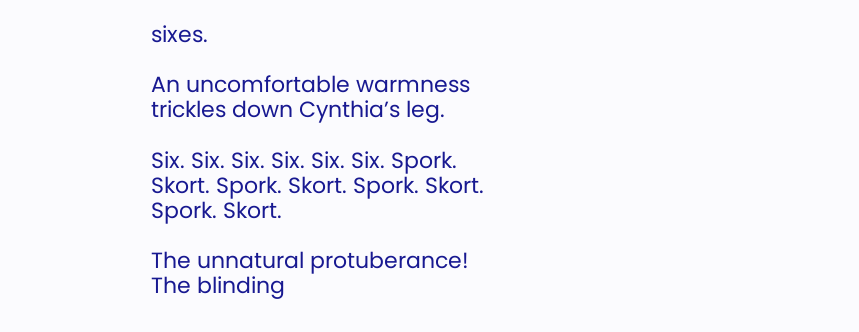sixes.

An uncomfortable warmness trickles down Cynthia’s leg.

Six. Six. Six. Six. Six. Six. Spork. Skort. Spork. Skort. Spork. Skort. Spork. Skort.

The unnatural protuberance! The blinding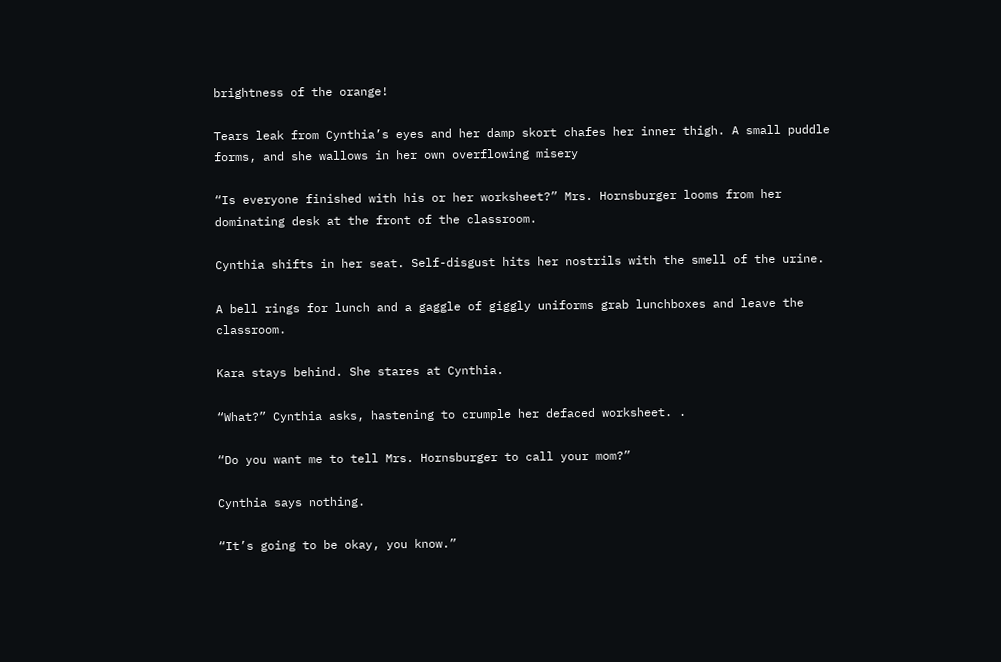brightness of the orange!

Tears leak from Cynthia’s eyes and her damp skort chafes her inner thigh. A small puddle forms, and she wallows in her own overflowing misery

“Is everyone finished with his or her worksheet?” Mrs. Hornsburger looms from her dominating desk at the front of the classroom.

Cynthia shifts in her seat. Self-disgust hits her nostrils with the smell of the urine.

A bell rings for lunch and a gaggle of giggly uniforms grab lunchboxes and leave the classroom.

Kara stays behind. She stares at Cynthia.

“What?” Cynthia asks, hastening to crumple her defaced worksheet. .

“Do you want me to tell Mrs. Hornsburger to call your mom?”

Cynthia says nothing.

“It’s going to be okay, you know.”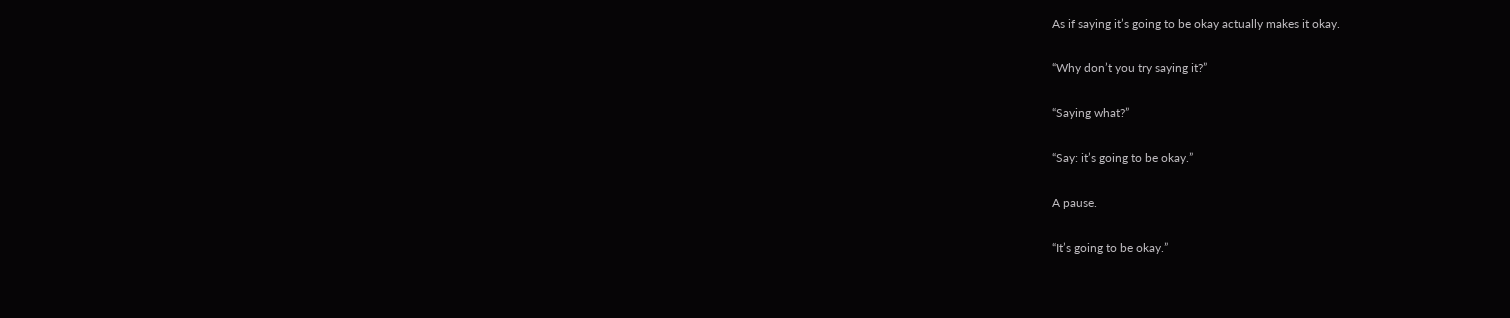As if saying it’s going to be okay actually makes it okay.

“Why don’t you try saying it?”

“Saying what?”

“Say: it’s going to be okay.”

A pause.

“It’s going to be okay.”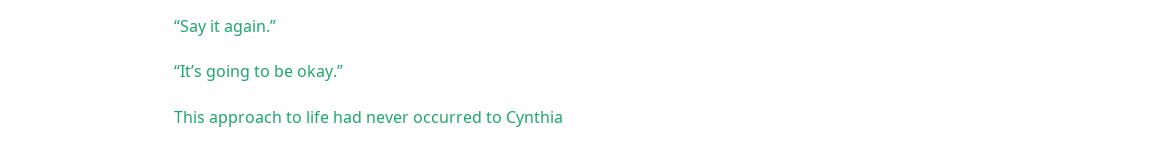“Say it again.”

“It’s going to be okay.”

This approach to life had never occurred to Cynthia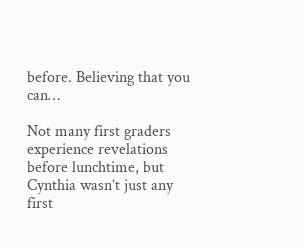before. Believing that you can…

Not many first graders experience revelations before lunchtime, but Cynthia wasn’t just any first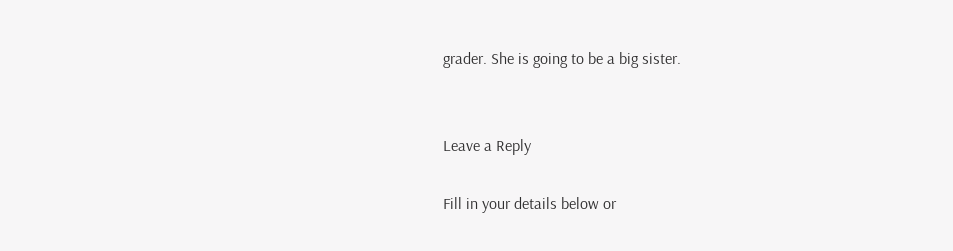grader. She is going to be a big sister.


Leave a Reply

Fill in your details below or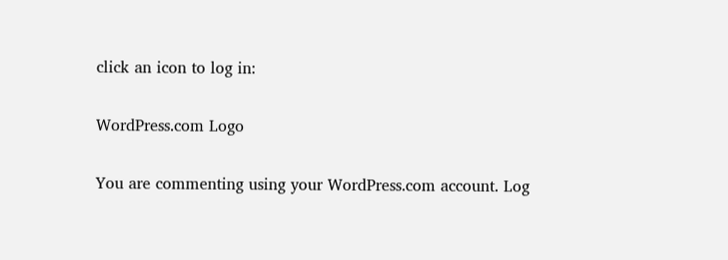click an icon to log in:

WordPress.com Logo

You are commenting using your WordPress.com account. Log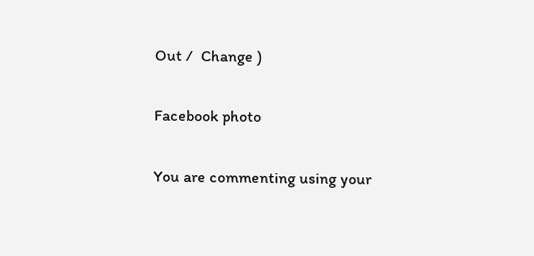Out /  Change )

Facebook photo

You are commenting using your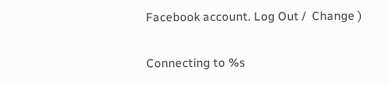Facebook account. Log Out /  Change )

Connecting to %s